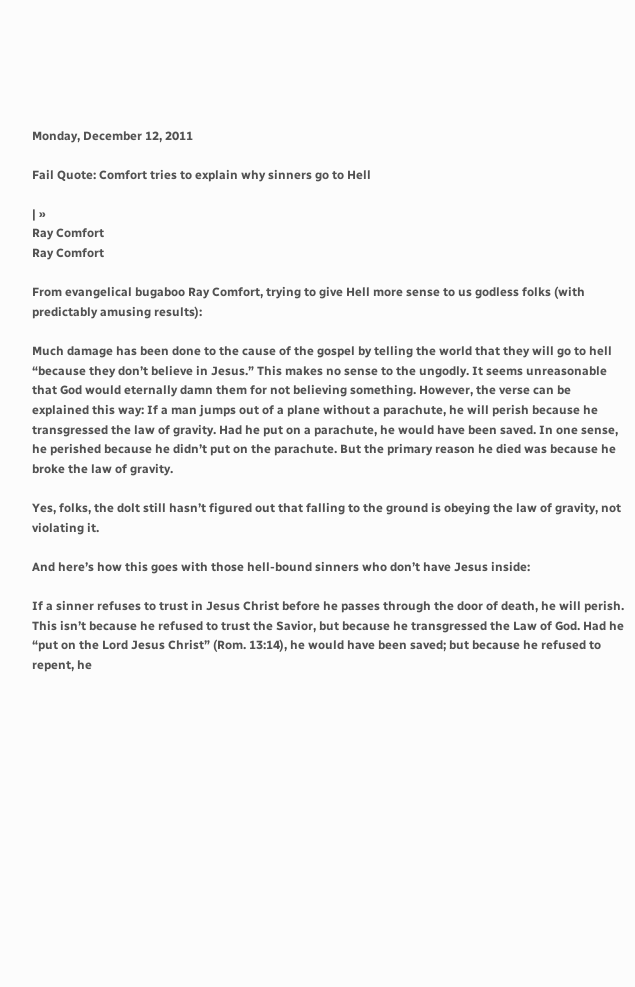Monday, December 12, 2011

Fail Quote: Comfort tries to explain why sinners go to Hell

| »
Ray Comfort
Ray Comfort

From evangelical bugaboo Ray Comfort, trying to give Hell more sense to us godless folks (with predictably amusing results):

Much damage has been done to the cause of the gospel by telling the world that they will go to hell “because they don’t believe in Jesus.” This makes no sense to the ungodly. It seems unreasonable that God would eternally damn them for not believing something. However, the verse can be explained this way: If a man jumps out of a plane without a parachute, he will perish because he transgressed the law of gravity. Had he put on a parachute, he would have been saved. In one sense, he perished because he didn’t put on the parachute. But the primary reason he died was because he broke the law of gravity.

Yes, folks, the dolt still hasn’t figured out that falling to the ground is obeying the law of gravity, not violating it.

And here’s how this goes with those hell-bound sinners who don’t have Jesus inside:

If a sinner refuses to trust in Jesus Christ before he passes through the door of death, he will perish. This isn’t because he refused to trust the Savior, but because he transgressed the Law of God. Had he “put on the Lord Jesus Christ” (Rom. 13:14), he would have been saved; but because he refused to repent, he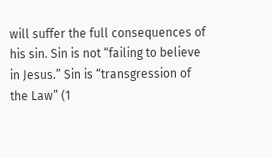will suffer the full consequences of his sin. Sin is not “failing to believe in Jesus.” Sin is “transgression of the Law” (1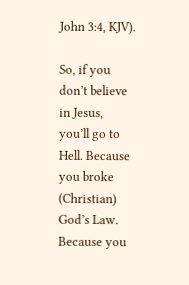John 3:4, KJV).

So, if you don’t believe in Jesus, you’ll go to Hell. Because you broke (Christian) God’s Law. Because you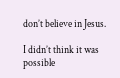don’t believe in Jesus.

I didn’t think it was possible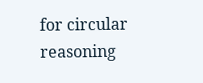for circular reasoning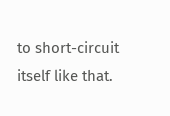to short-circuit itself like that.